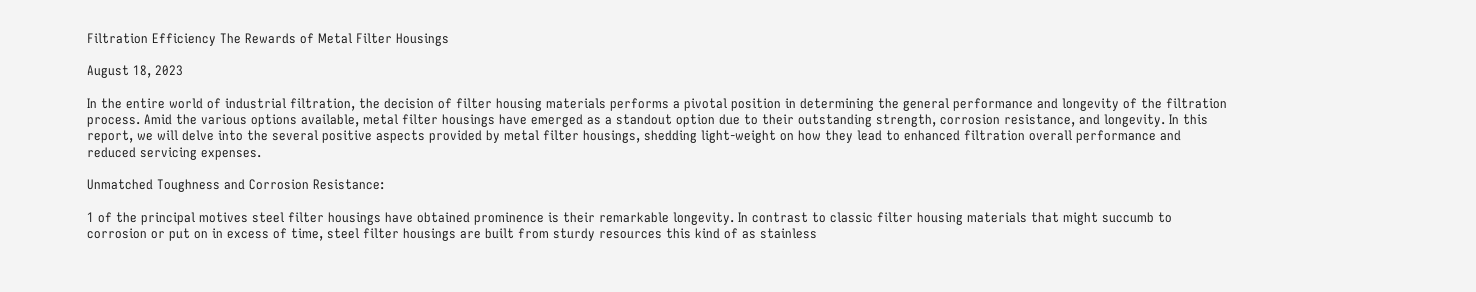Filtration Efficiency The Rewards of Metal Filter Housings

August 18, 2023

In the entire world of industrial filtration, the decision of filter housing materials performs a pivotal position in determining the general performance and longevity of the filtration process. Amid the various options available, metal filter housings have emerged as a standout option due to their outstanding strength, corrosion resistance, and longevity. In this report, we will delve into the several positive aspects provided by metal filter housings, shedding light-weight on how they lead to enhanced filtration overall performance and reduced servicing expenses.

Unmatched Toughness and Corrosion Resistance:

1 of the principal motives steel filter housings have obtained prominence is their remarkable longevity. In contrast to classic filter housing materials that might succumb to corrosion or put on in excess of time, steel filter housings are built from sturdy resources this kind of as stainless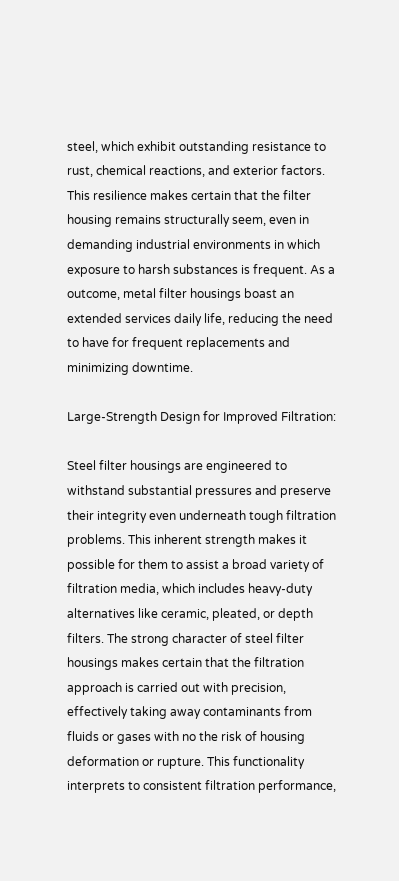steel, which exhibit outstanding resistance to rust, chemical reactions, and exterior factors. This resilience makes certain that the filter housing remains structurally seem, even in demanding industrial environments in which exposure to harsh substances is frequent. As a outcome, metal filter housings boast an extended services daily life, reducing the need to have for frequent replacements and minimizing downtime.

Large-Strength Design for Improved Filtration:

Steel filter housings are engineered to withstand substantial pressures and preserve their integrity even underneath tough filtration problems. This inherent strength makes it possible for them to assist a broad variety of filtration media, which includes heavy-duty alternatives like ceramic, pleated, or depth filters. The strong character of steel filter housings makes certain that the filtration approach is carried out with precision, effectively taking away contaminants from fluids or gases with no the risk of housing deformation or rupture. This functionality interprets to consistent filtration performance,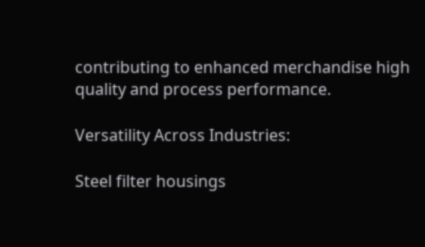contributing to enhanced merchandise high quality and process performance.

Versatility Across Industries:

Steel filter housings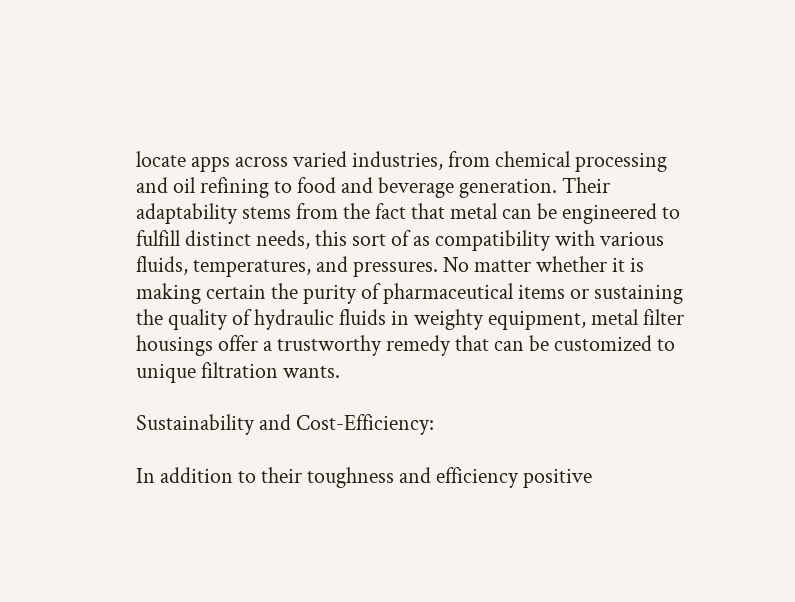locate apps across varied industries, from chemical processing and oil refining to food and beverage generation. Their adaptability stems from the fact that metal can be engineered to fulfill distinct needs, this sort of as compatibility with various fluids, temperatures, and pressures. No matter whether it is making certain the purity of pharmaceutical items or sustaining the quality of hydraulic fluids in weighty equipment, metal filter housings offer a trustworthy remedy that can be customized to unique filtration wants.

Sustainability and Cost-Efficiency:

In addition to their toughness and efficiency positive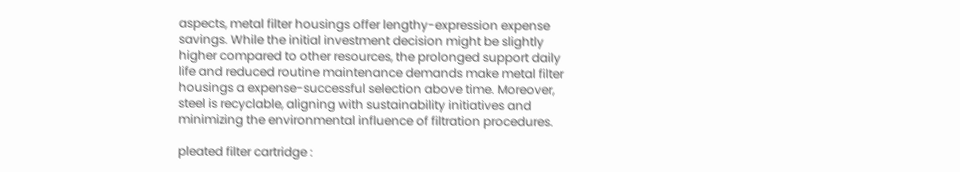aspects, metal filter housings offer lengthy-expression expense savings. While the initial investment decision might be slightly higher compared to other resources, the prolonged support daily life and reduced routine maintenance demands make metal filter housings a expense-successful selection above time. Moreover, steel is recyclable, aligning with sustainability initiatives and minimizing the environmental influence of filtration procedures.

pleated filter cartridge :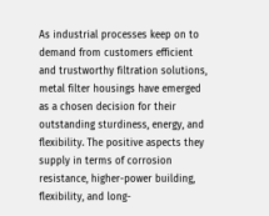As industrial processes keep on to demand from customers efficient and trustworthy filtration solutions, metal filter housings have emerged as a chosen decision for their outstanding sturdiness, energy, and flexibility. The positive aspects they supply in terms of corrosion resistance, higher-power building, flexibility, and long-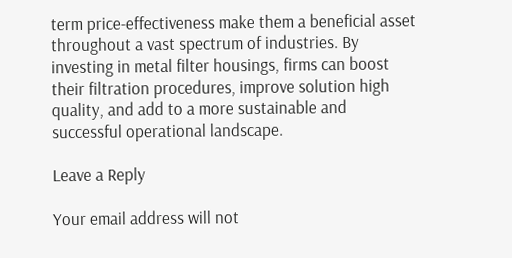term price-effectiveness make them a beneficial asset throughout a vast spectrum of industries. By investing in metal filter housings, firms can boost their filtration procedures, improve solution high quality, and add to a more sustainable and successful operational landscape.

Leave a Reply

Your email address will not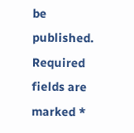be published. Required fields are marked *